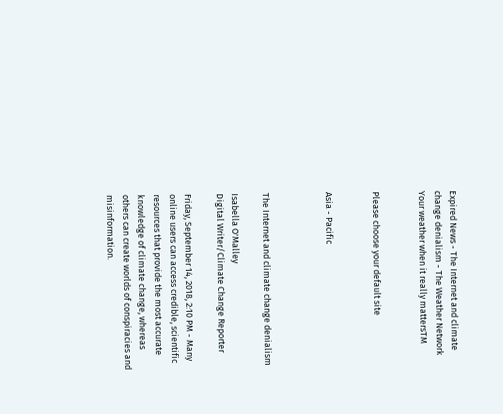Expired News - The Internet and climate change denialism - The Weather Network
Your weather when it really mattersTM


Please choose your default site


Asia - Pacific



The Internet and climate change denialism

Isabella O'Malley
Digital Writer/Climate Change Reporter

Friday, September 14, 2018, 2:10 PM - Many online users can access credible, scientific resources that provide the most accurate knowledge of climate change, whereas others can create worlds of conspiracies and misinformation.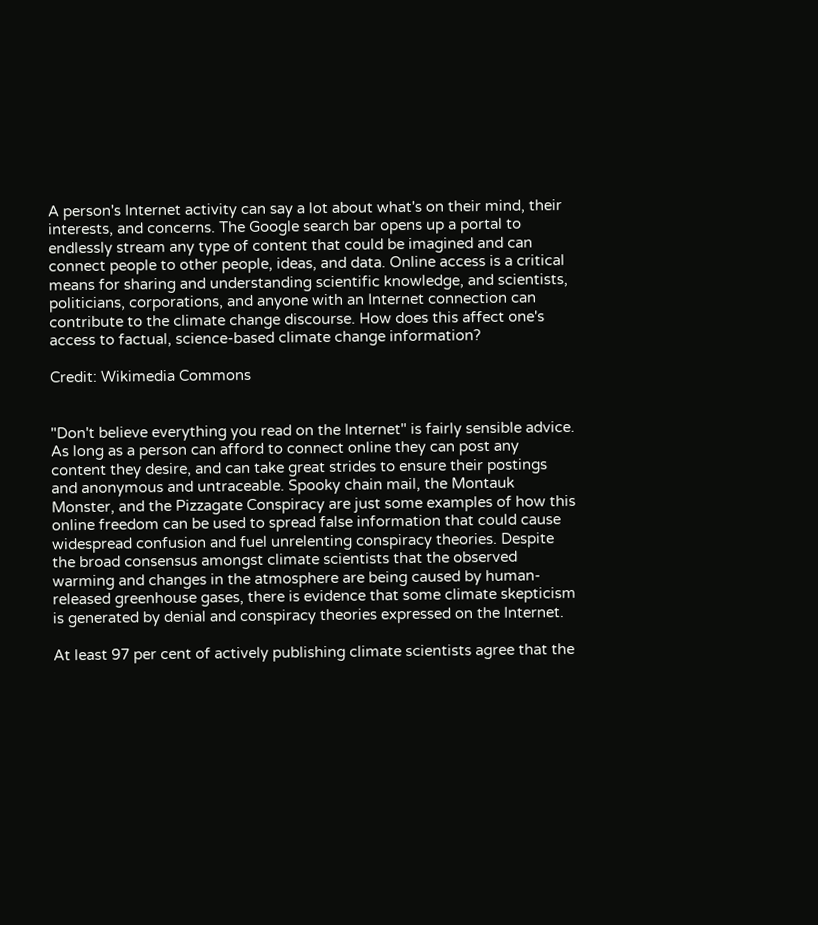A person's Internet activity can say a lot about what's on their mind, their interests, and concerns. The Google search bar opens up a portal to endlessly stream any type of content that could be imagined and can connect people to other people, ideas, and data. Online access is a critical means for sharing and understanding scientific knowledge, and scientists, politicians, corporations, and anyone with an Internet connection can contribute to the climate change discourse. How does this affect one's access to factual, science-based climate change information?

Credit: Wikimedia Commons


"Don't believe everything you read on the Internet" is fairly sensible advice. As long as a person can afford to connect online they can post any content they desire, and can take great strides to ensure their postings and anonymous and untraceable. Spooky chain mail, the Montauk Monster, and the Pizzagate Conspiracy are just some examples of how this online freedom can be used to spread false information that could cause widespread confusion and fuel unrelenting conspiracy theories. Despite the broad consensus amongst climate scientists that the observed warming and changes in the atmosphere are being caused by human-released greenhouse gases, there is evidence that some climate skepticism is generated by denial and conspiracy theories expressed on the Internet.

At least 97 per cent of actively publishing climate scientists agree that the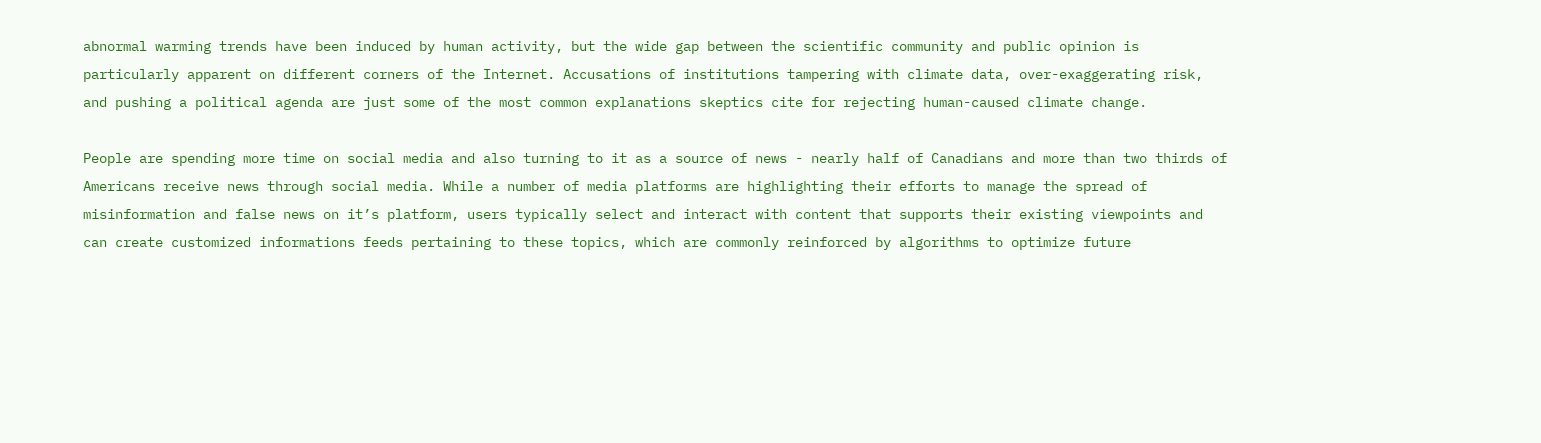abnormal warming trends have been induced by human activity, but the wide gap between the scientific community and public opinion is particularly apparent on different corners of the Internet. Accusations of institutions tampering with climate data, over-exaggerating risk, and pushing a political agenda are just some of the most common explanations skeptics cite for rejecting human-caused climate change.

People are spending more time on social media and also turning to it as a source of news - nearly half of Canadians and more than two thirds of Americans receive news through social media. While a number of media platforms are highlighting their efforts to manage the spread of misinformation and false news on it’s platform, users typically select and interact with content that supports their existing viewpoints and can create customized informations feeds pertaining to these topics, which are commonly reinforced by algorithms to optimize future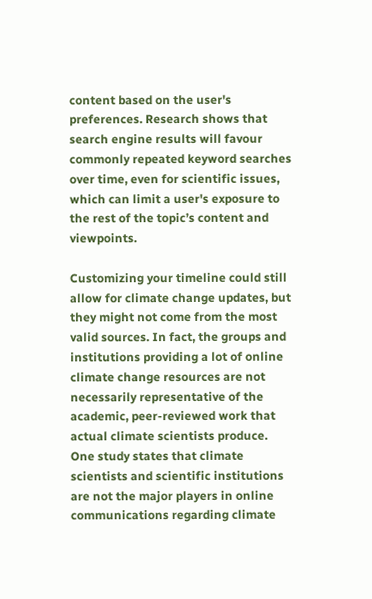content based on the user's preferences. Research shows that search engine results will favour commonly repeated keyword searches over time, even for scientific issues, which can limit a user's exposure to the rest of the topic’s content and viewpoints.

Customizing your timeline could still allow for climate change updates, but they might not come from the most valid sources. In fact, the groups and institutions providing a lot of online climate change resources are not necessarily representative of the academic, peer-reviewed work that actual climate scientists produce. One study states that climate scientists and scientific institutions are not the major players in online communications regarding climate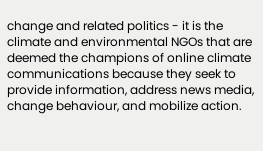change and related politics - it is the climate and environmental NGOs that are deemed the champions of online climate communications because they seek to provide information, address news media, change behaviour, and mobilize action.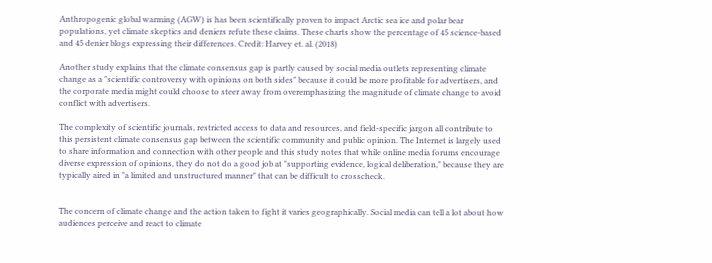Anthropogenic global warming (AGW) is has been scientifically proven to impact Arctic sea ice and polar bear populations, yet climate skeptics and deniers refute these claims. These charts show the percentage of 45 science-based and 45 denier blogs expressing their differences. Credit: Harvey et. al. (2018)

Another study explains that the climate consensus gap is partly caused by social media outlets representing climate change as a "scientific controversy with opinions on both sides" because it could be more profitable for advertisers, and the corporate media might could choose to steer away from overemphasizing the magnitude of climate change to avoid conflict with advertisers.

The complexity of scientific journals, restricted access to data and resources, and field-specific jargon all contribute to this persistent climate consensus gap between the scientific community and public opinion. The Internet is largely used to share information and connection with other people and this study notes that while online media forums encourage diverse expression of opinions, they do not do a good job at "supporting evidence, logical deliberation," because they are typically aired in "a limited and unstructured manner" that can be difficult to crosscheck.


The concern of climate change and the action taken to fight it varies geographically. Social media can tell a lot about how audiences perceive and react to climate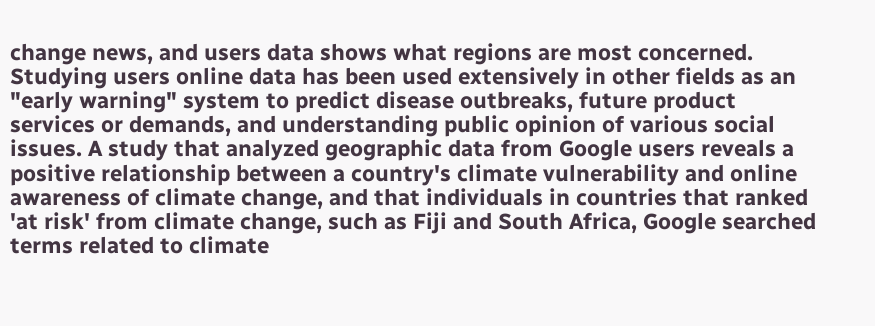change news, and users data shows what regions are most concerned. Studying users online data has been used extensively in other fields as an "early warning" system to predict disease outbreaks, future product services or demands, and understanding public opinion of various social issues. A study that analyzed geographic data from Google users reveals a positive relationship between a country's climate vulnerability and online awareness of climate change, and that individuals in countries that ranked 'at risk' from climate change, such as Fiji and South Africa, Google searched terms related to climate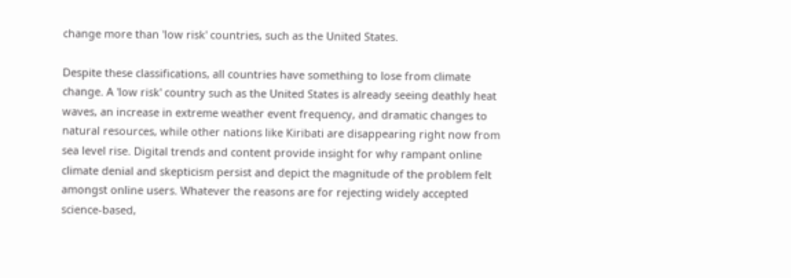change more than 'low risk' countries, such as the United States.

Despite these classifications, all countries have something to lose from climate change. A 'low risk' country such as the United States is already seeing deathly heat waves, an increase in extreme weather event frequency, and dramatic changes to natural resources, while other nations like Kiribati are disappearing right now from sea level rise. Digital trends and content provide insight for why rampant online climate denial and skepticism persist and depict the magnitude of the problem felt amongst online users. Whatever the reasons are for rejecting widely accepted science-based,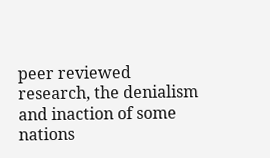peer reviewed research, the denialism and inaction of some nations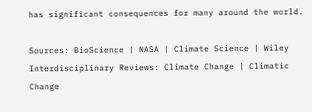has significant consequences for many around the world.

Sources: BioScience | NASA | Climate Science | Wiley Interdisciplinary Reviews: Climate Change | Climatic Change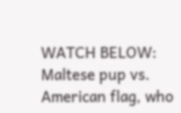WATCH BELOW: Maltese pup vs. American flag, who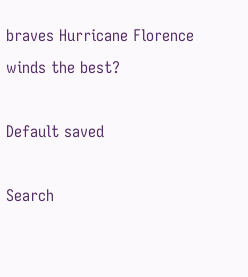braves Hurricane Florence winds the best?

Default saved

Search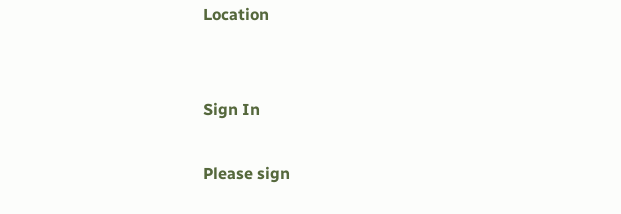Location


Sign In

Please sign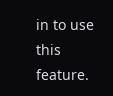in to use this feature.